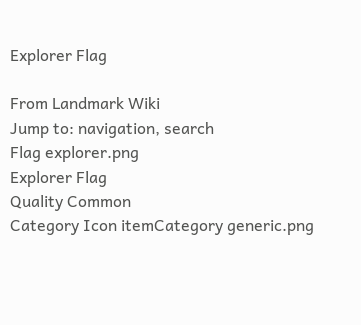Explorer Flag

From Landmark Wiki
Jump to: navigation, search
Flag explorer.png
Explorer Flag
Quality Common
Category Icon itemCategory generic.png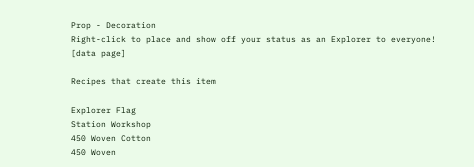Prop - Decoration
Right-click to place and show off your status as an Explorer to everyone!
[data page]

Recipes that create this item

Explorer Flag
Station Workshop
450 Woven Cotton
450 Woven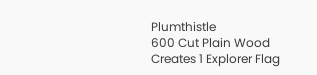Plumthistle
600 Cut Plain Wood
Creates 1 Explorer Flag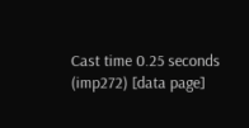Cast time 0.25 seconds
(imp272) [data page]